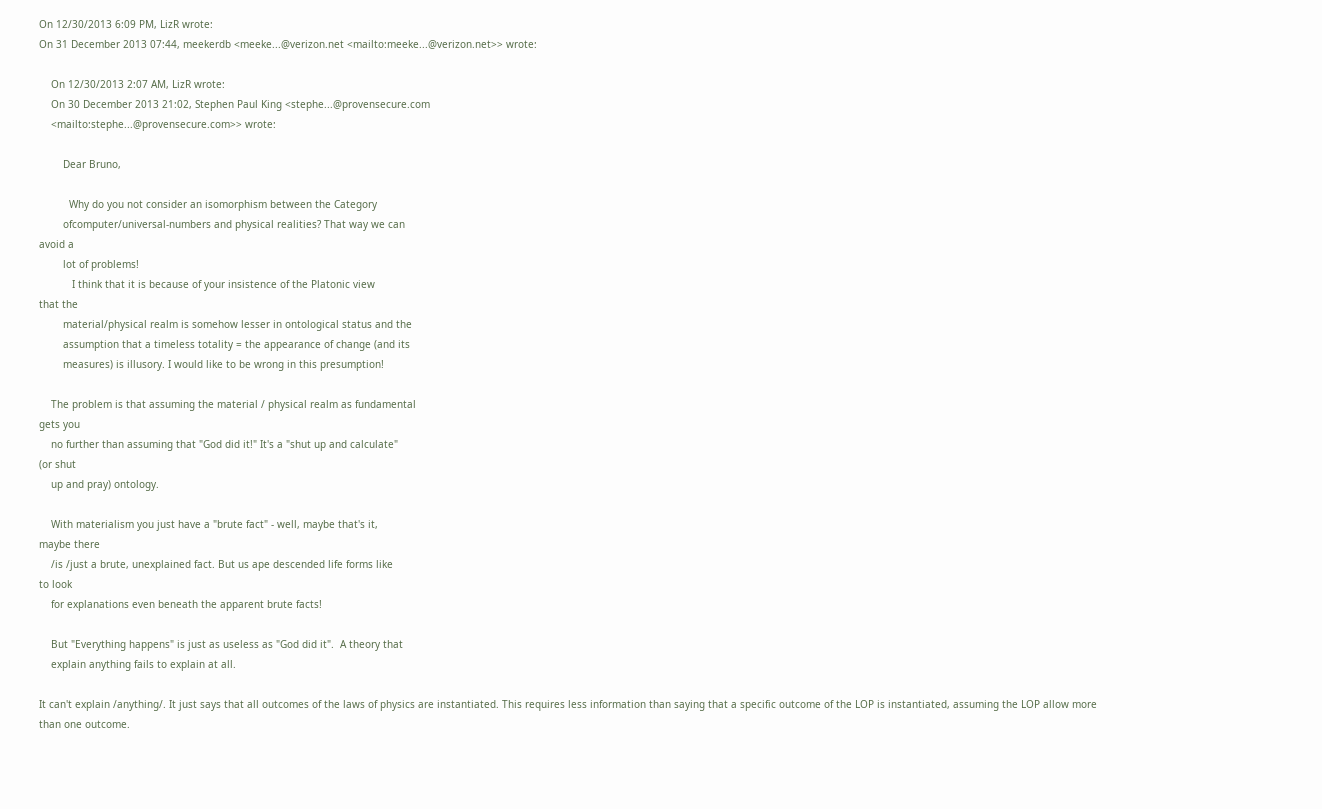On 12/30/2013 6:09 PM, LizR wrote:
On 31 December 2013 07:44, meekerdb <meeke...@verizon.net <mailto:meeke...@verizon.net>> wrote:

    On 12/30/2013 2:07 AM, LizR wrote:
    On 30 December 2013 21:02, Stephen Paul King <stephe...@provensecure.com
    <mailto:stephe...@provensecure.com>> wrote:

        Dear Bruno,

          Why do you not consider an isomorphism between the Category
        ofcomputer/universal-numbers and physical realities? That way we can
avoid a
        lot of problems!
           I think that it is because of your insistence of the Platonic view
that the
        material/physical realm is somehow lesser in ontological status and the
        assumption that a timeless totality = the appearance of change (and its
        measures) is illusory. I would like to be wrong in this presumption!

    The problem is that assuming the material / physical realm as fundamental
gets you
    no further than assuming that "God did it!" It's a "shut up and calculate"
(or shut
    up and pray) ontology.

    With materialism you just have a "brute fact" - well, maybe that's it,
maybe there
    /is /just a brute, unexplained fact. But us ape descended life forms like
to look
    for explanations even beneath the apparent brute facts!

    But "Everything happens" is just as useless as "God did it".  A theory that
    explain anything fails to explain at all.

It can't explain /anything/. It just says that all outcomes of the laws of physics are instantiated. This requires less information than saying that a specific outcome of the LOP is instantiated, assuming the LOP allow more than one outcome.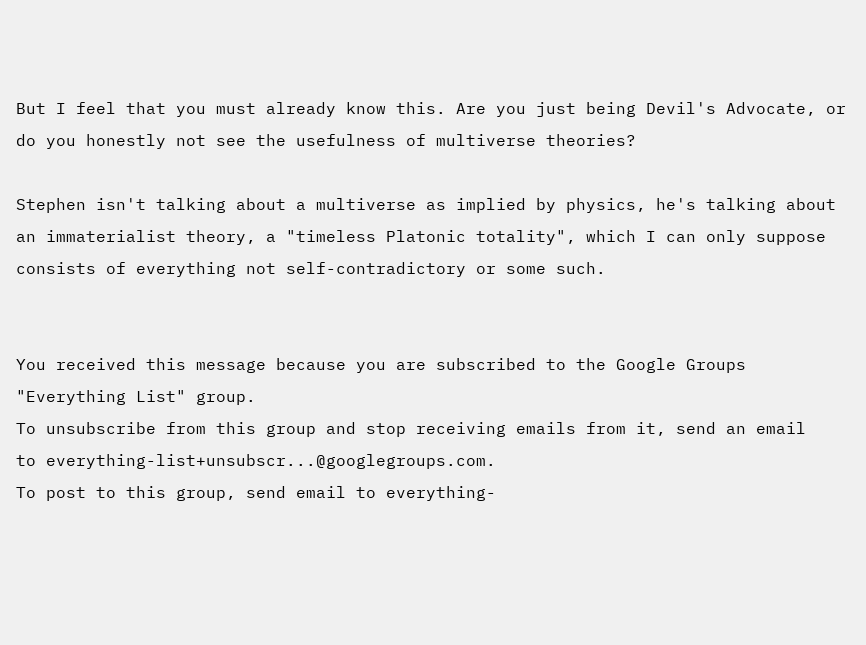But I feel that you must already know this. Are you just being Devil's Advocate, or do you honestly not see the usefulness of multiverse theories?

Stephen isn't talking about a multiverse as implied by physics, he's talking about an immaterialist theory, a "timeless Platonic totality", which I can only suppose consists of everything not self-contradictory or some such.


You received this message because you are subscribed to the Google Groups
"Everything List" group.
To unsubscribe from this group and stop receiving emails from it, send an email
to everything-list+unsubscr...@googlegroups.com.
To post to this group, send email to everything-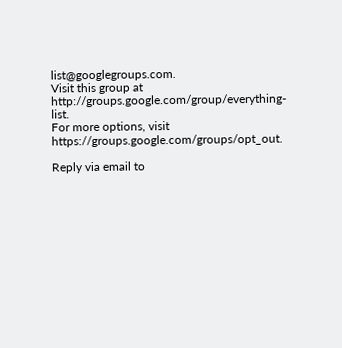list@googlegroups.com.
Visit this group at http://groups.google.com/group/everything-list.
For more options, visit https://groups.google.com/groups/opt_out.

Reply via email to